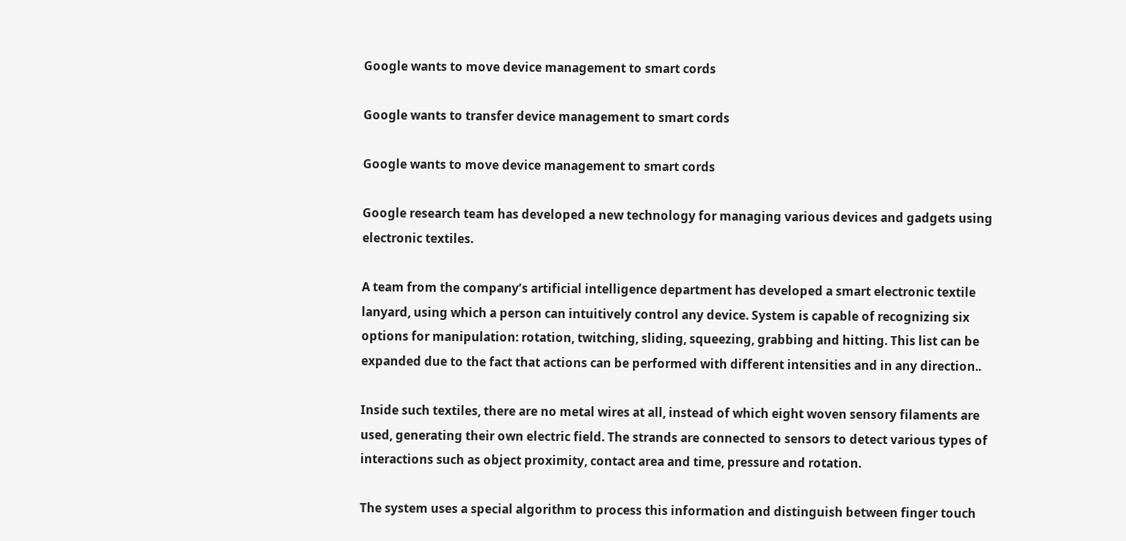Google wants to move device management to smart cords

Google wants to transfer device management to smart cords

Google wants to move device management to smart cords

Google research team has developed a new technology for managing various devices and gadgets using electronic textiles.

A team from the company’s artificial intelligence department has developed a smart electronic textile lanyard, using which a person can intuitively control any device. System is capable of recognizing six options for manipulation: rotation, twitching, sliding, squeezing, grabbing and hitting. This list can be expanded due to the fact that actions can be performed with different intensities and in any direction..

Inside such textiles, there are no metal wires at all, instead of which eight woven sensory filaments are used, generating their own electric field. The strands are connected to sensors to detect various types of interactions such as object proximity, contact area and time, pressure and rotation.

The system uses a special algorithm to process this information and distinguish between finger touch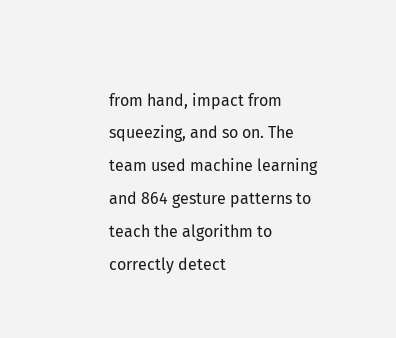from hand, impact from squeezing, and so on. The team used machine learning and 864 gesture patterns to teach the algorithm to correctly detect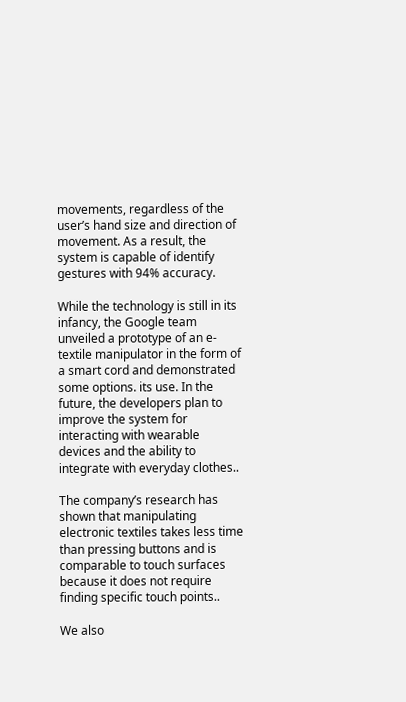movements, regardless of the user’s hand size and direction of movement. As a result, the system is capable of identify gestures with 94% accuracy.

While the technology is still in its infancy, the Google team unveiled a prototype of an e-textile manipulator in the form of a smart cord and demonstrated some options. its use. In the future, the developers plan to improve the system for interacting with wearable devices and the ability to integrate with everyday clothes..

The company’s research has shown that manipulating electronic textiles takes less time than pressing buttons and is comparable to touch surfaces because it does not require finding specific touch points..

We also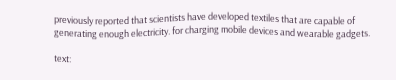previously reported that scientists have developed textiles that are capable of generating enough electricity. for charging mobile devices and wearable gadgets.

text: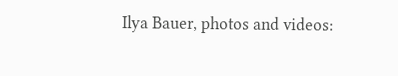Ilya Bauer, photos and videos: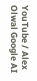YouTube / Alex Olwal Google AI